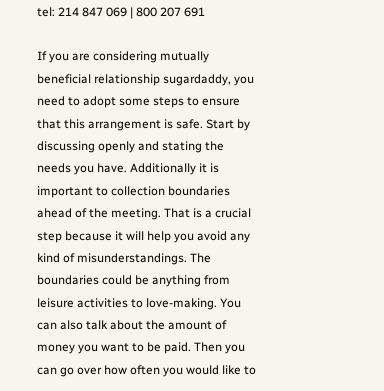tel: 214 847 069 | 800 207 691

If you are considering mutually beneficial relationship sugardaddy, you need to adopt some steps to ensure that this arrangement is safe. Start by discussing openly and stating the needs you have. Additionally it is important to collection boundaries ahead of the meeting. That is a crucial step because it will help you avoid any kind of misunderstandings. The boundaries could be anything from leisure activities to love-making. You can also talk about the amount of money you want to be paid. Then you can go over how often you would like to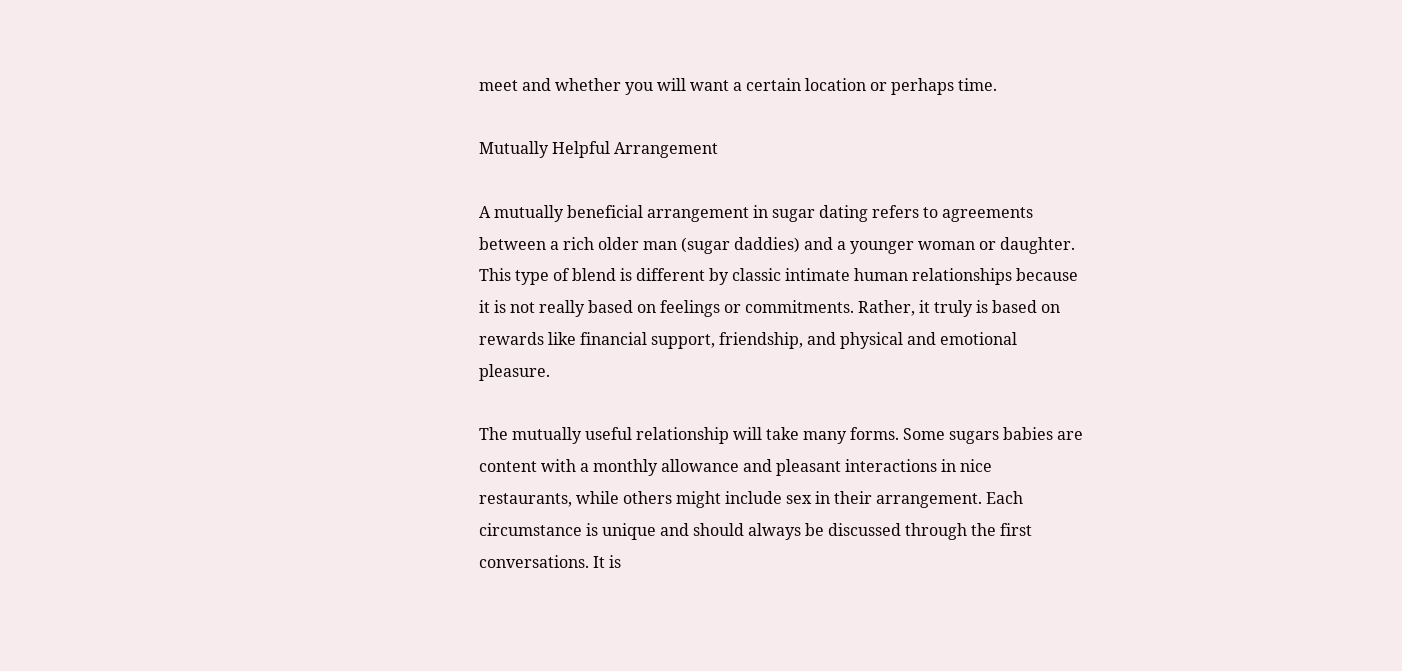meet and whether you will want a certain location or perhaps time.

Mutually Helpful Arrangement

A mutually beneficial arrangement in sugar dating refers to agreements between a rich older man (sugar daddies) and a younger woman or daughter. This type of blend is different by classic intimate human relationships because it is not really based on feelings or commitments. Rather, it truly is based on rewards like financial support, friendship, and physical and emotional pleasure.

The mutually useful relationship will take many forms. Some sugars babies are content with a monthly allowance and pleasant interactions in nice restaurants, while others might include sex in their arrangement. Each circumstance is unique and should always be discussed through the first conversations. It is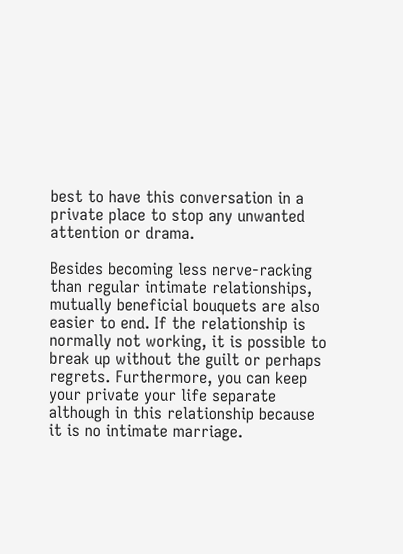best to have this conversation in a private place to stop any unwanted attention or drama.

Besides becoming less nerve-racking than regular intimate relationships, mutually beneficial bouquets are also easier to end. If the relationship is normally not working, it is possible to break up without the guilt or perhaps regrets. Furthermore, you can keep your private your life separate although in this relationship because it is no intimate marriage.